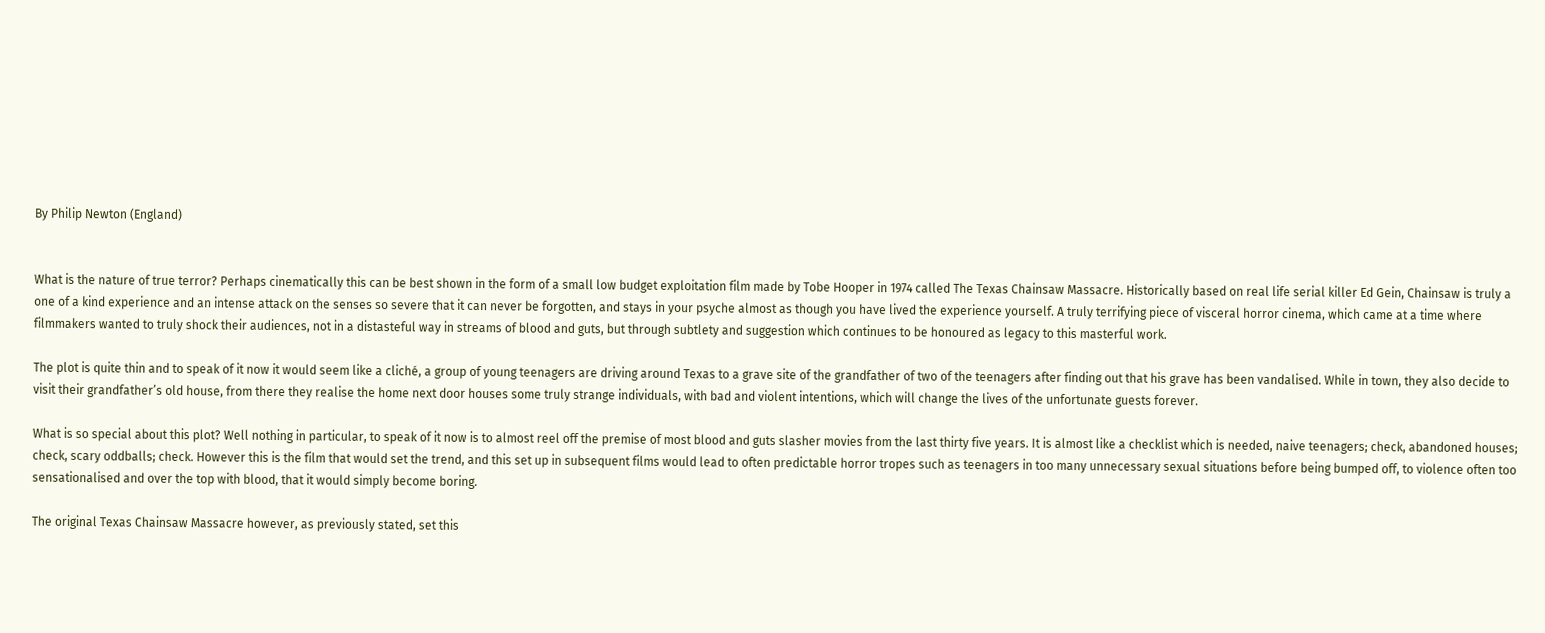By Philip Newton (England)


What is the nature of true terror? Perhaps cinematically this can be best shown in the form of a small low budget exploitation film made by Tobe Hooper in 1974 called The Texas Chainsaw Massacre. Historically based on real life serial killer Ed Gein, Chainsaw is truly a one of a kind experience and an intense attack on the senses so severe that it can never be forgotten, and stays in your psyche almost as though you have lived the experience yourself. A truly terrifying piece of visceral horror cinema, which came at a time where filmmakers wanted to truly shock their audiences, not in a distasteful way in streams of blood and guts, but through subtlety and suggestion which continues to be honoured as legacy to this masterful work.

The plot is quite thin and to speak of it now it would seem like a cliché, a group of young teenagers are driving around Texas to a grave site of the grandfather of two of the teenagers after finding out that his grave has been vandalised. While in town, they also decide to visit their grandfather’s old house, from there they realise the home next door houses some truly strange individuals, with bad and violent intentions, which will change the lives of the unfortunate guests forever.

What is so special about this plot? Well nothing in particular, to speak of it now is to almost reel off the premise of most blood and guts slasher movies from the last thirty five years. It is almost like a checklist which is needed, naive teenagers; check, abandoned houses; check, scary oddballs; check. However this is the film that would set the trend, and this set up in subsequent films would lead to often predictable horror tropes such as teenagers in too many unnecessary sexual situations before being bumped off, to violence often too sensationalised and over the top with blood, that it would simply become boring.

The original Texas Chainsaw Massacre however, as previously stated, set this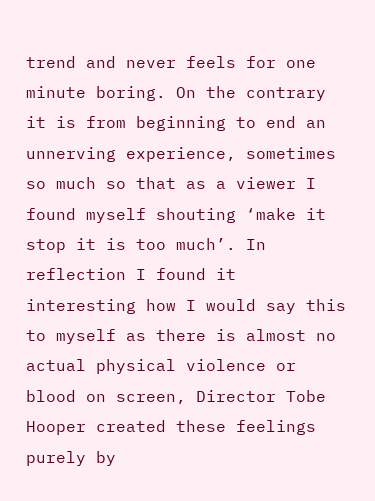trend and never feels for one minute boring. On the contrary it is from beginning to end an unnerving experience, sometimes so much so that as a viewer I found myself shouting ‘make it stop it is too much’. In reflection I found it interesting how I would say this to myself as there is almost no actual physical violence or blood on screen, Director Tobe Hooper created these feelings purely by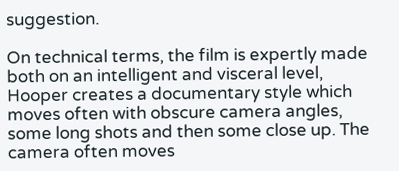suggestion.

On technical terms, the film is expertly made both on an intelligent and visceral level, Hooper creates a documentary style which moves often with obscure camera angles, some long shots and then some close up. The camera often moves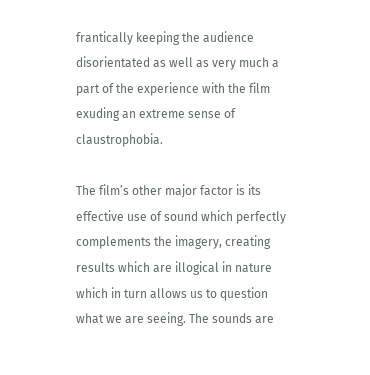frantically keeping the audience disorientated as well as very much a part of the experience with the film exuding an extreme sense of claustrophobia.

The film’s other major factor is its effective use of sound which perfectly complements the imagery, creating results which are illogical in nature which in turn allows us to question what we are seeing. The sounds are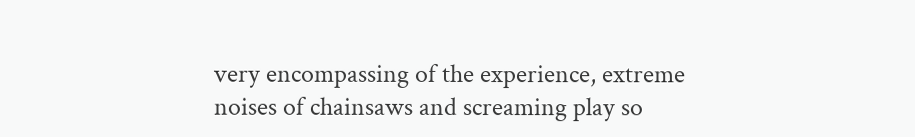very encompassing of the experience, extreme noises of chainsaws and screaming play so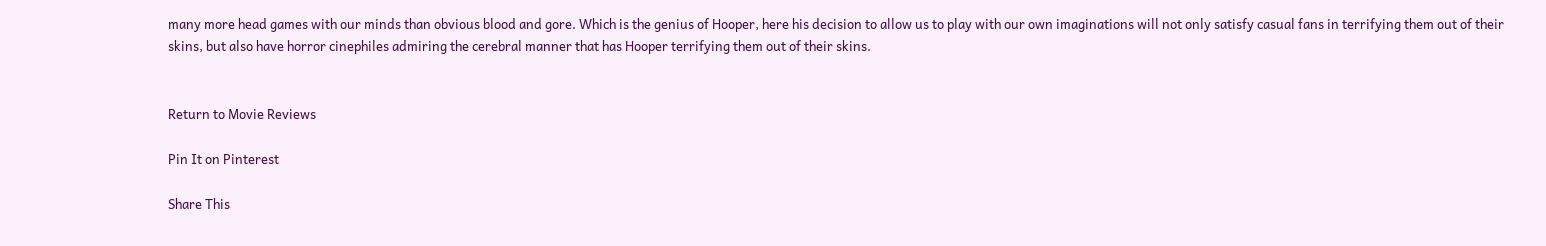many more head games with our minds than obvious blood and gore. Which is the genius of Hooper, here his decision to allow us to play with our own imaginations will not only satisfy casual fans in terrifying them out of their skins, but also have horror cinephiles admiring the cerebral manner that has Hooper terrifying them out of their skins.


Return to Movie Reviews

Pin It on Pinterest

Share This